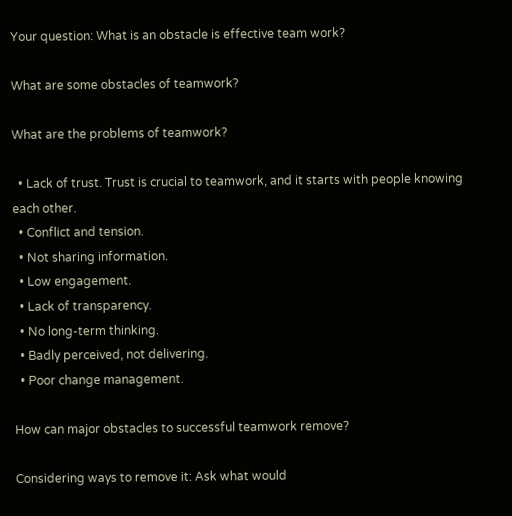Your question: What is an obstacle is effective team work?

What are some obstacles of teamwork?

What are the problems of teamwork?

  • Lack of trust. Trust is crucial to teamwork, and it starts with people knowing each other.
  • Conflict and tension.
  • Not sharing information.
  • Low engagement.
  • Lack of transparency.
  • No long-term thinking.
  • Badly perceived, not delivering.
  • Poor change management.

How can major obstacles to successful teamwork remove?

Considering ways to remove it: Ask what would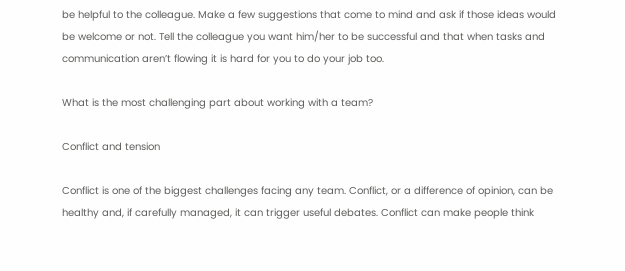be helpful to the colleague. Make a few suggestions that come to mind and ask if those ideas would be welcome or not. Tell the colleague you want him/her to be successful and that when tasks and communication aren’t flowing it is hard for you to do your job too.

What is the most challenging part about working with a team?

Conflict and tension

Conflict is one of the biggest challenges facing any team. Conflict, or a difference of opinion, can be healthy and, if carefully managed, it can trigger useful debates. Conflict can make people think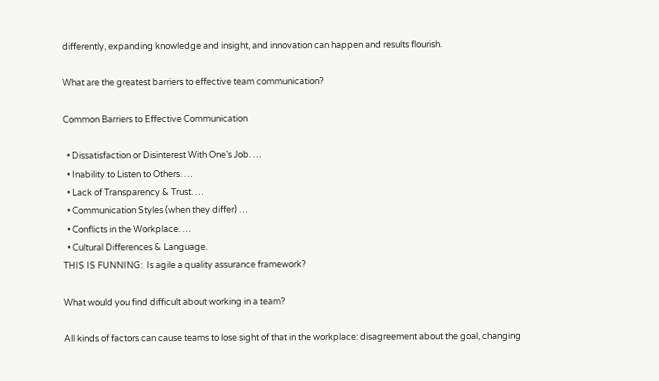differently, expanding knowledge and insight, and innovation can happen and results flourish.

What are the greatest barriers to effective team communication?

Common Barriers to Effective Communication

  • Dissatisfaction or Disinterest With One’s Job. …
  • Inability to Listen to Others. …
  • Lack of Transparency & Trust. …
  • Communication Styles (when they differ) …
  • Conflicts in the Workplace. …
  • Cultural Differences & Language.
THIS IS FUNNING:  Is agile a quality assurance framework?

What would you find difficult about working in a team?

All kinds of factors can cause teams to lose sight of that in the workplace: disagreement about the goal, changing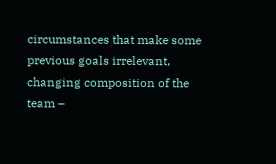circumstances that make some previous goals irrelevant, changing composition of the team –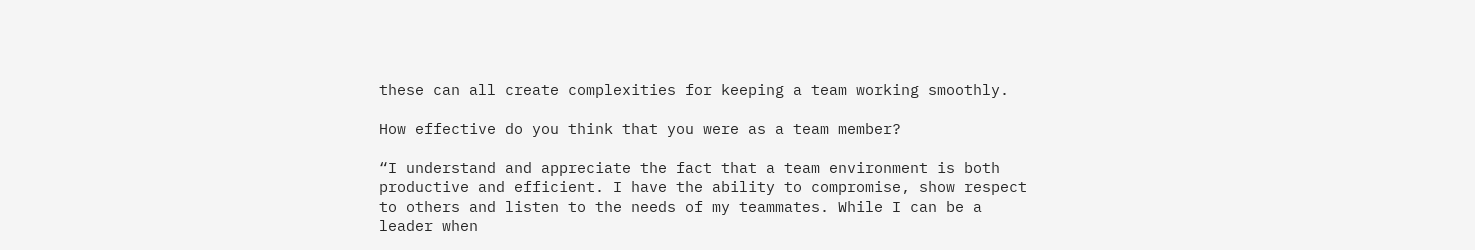these can all create complexities for keeping a team working smoothly.

How effective do you think that you were as a team member?

“I understand and appreciate the fact that a team environment is both productive and efficient. I have the ability to compromise, show respect to others and listen to the needs of my teammates. While I can be a leader when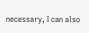necessary, I can also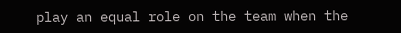play an equal role on the team when the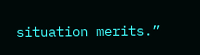situation merits.”